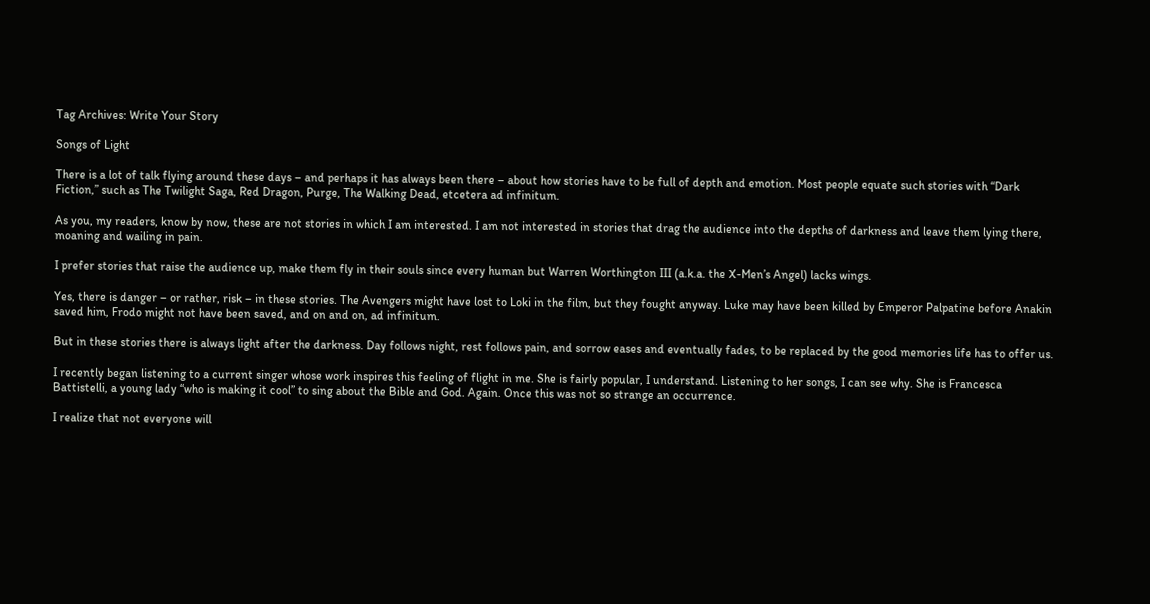Tag Archives: Write Your Story

Songs of Light

There is a lot of talk flying around these days – and perhaps it has always been there – about how stories have to be full of depth and emotion. Most people equate such stories with “Dark Fiction,” such as The Twilight Saga, Red Dragon, Purge, The Walking Dead, etcetera ad infinitum.

As you, my readers, know by now, these are not stories in which I am interested. I am not interested in stories that drag the audience into the depths of darkness and leave them lying there, moaning and wailing in pain.

I prefer stories that raise the audience up, make them fly in their souls since every human but Warren Worthington III (a.k.a. the X-Men’s Angel) lacks wings.

Yes, there is danger – or rather, risk – in these stories. The Avengers might have lost to Loki in the film, but they fought anyway. Luke may have been killed by Emperor Palpatine before Anakin saved him, Frodo might not have been saved, and on and on, ad infinitum.

But in these stories there is always light after the darkness. Day follows night, rest follows pain, and sorrow eases and eventually fades, to be replaced by the good memories life has to offer us.

I recently began listening to a current singer whose work inspires this feeling of flight in me. She is fairly popular, I understand. Listening to her songs, I can see why. She is Francesca Battistelli, a young lady “who is making it cool” to sing about the Bible and God. Again. Once this was not so strange an occurrence.

I realize that not everyone will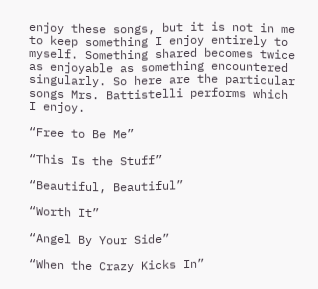enjoy these songs, but it is not in me to keep something I enjoy entirely to myself. Something shared becomes twice as enjoyable as something encountered singularly. So here are the particular songs Mrs. Battistelli performs which I enjoy.

“Free to Be Me”

“This Is the Stuff”

“Beautiful, Beautiful”

“Worth It”

“Angel By Your Side”

“When the Crazy Kicks In”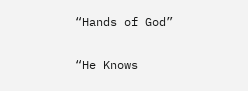“Hands of God”

“He Knows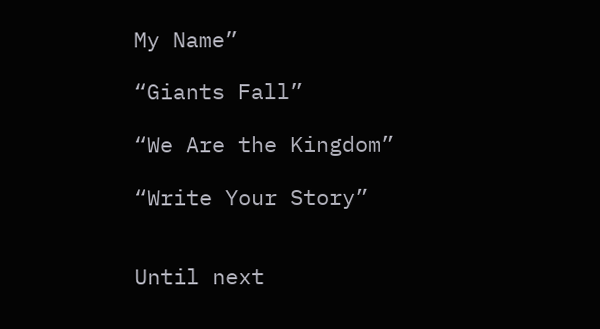My Name”

“Giants Fall”

“We Are the Kingdom”

“Write Your Story”


Until next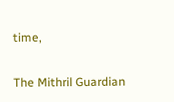time,

The Mithril Guardian